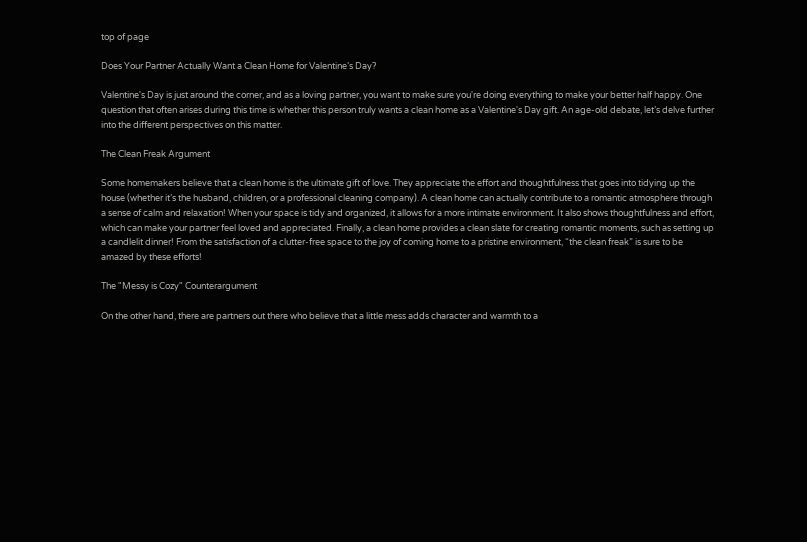top of page

Does Your Partner Actually Want a Clean Home for Valentine’s Day?

Valentine's Day is just around the corner, and as a loving partner, you want to make sure you're doing everything to make your better half happy. One question that often arises during this time is whether this person truly wants a clean home as a Valentine's Day gift. An age-old debate, let’s delve further into the different perspectives on this matter.

The Clean Freak Argument

Some homemakers believe that a clean home is the ultimate gift of love. They appreciate the effort and thoughtfulness that goes into tidying up the house (whether it’s the husband, children, or a professional cleaning company). A clean home can actually contribute to a romantic atmosphere through a sense of calm and relaxation! When your space is tidy and organized, it allows for a more intimate environment. It also shows thoughtfulness and effort, which can make your partner feel loved and appreciated. Finally, a clean home provides a clean slate for creating romantic moments, such as setting up a candlelit dinner! From the satisfaction of a clutter-free space to the joy of coming home to a pristine environment, “the clean freak” is sure to be amazed by these efforts!

The "Messy is Cozy" Counterargument

On the other hand, there are partners out there who believe that a little mess adds character and warmth to a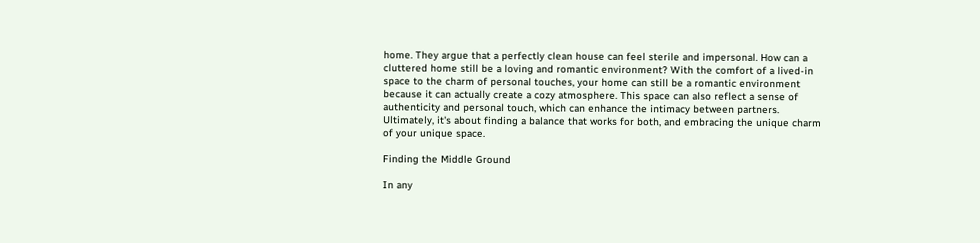home. They argue that a perfectly clean house can feel sterile and impersonal. How can a cluttered home still be a loving and romantic environment? With the comfort of a lived-in space to the charm of personal touches, your home can still be a romantic environment because it can actually create a cozy atmosphere. This space can also reflect a sense of authenticity and personal touch, which can enhance the intimacy between partners. Ultimately, it's about finding a balance that works for both, and embracing the unique charm of your unique space.

Finding the Middle Ground

In any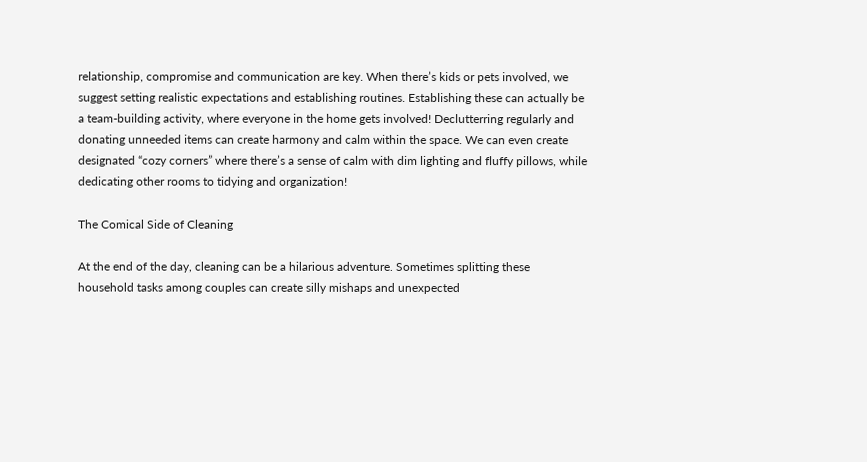relationship, compromise and communication are key. When there’s kids or pets involved, we suggest setting realistic expectations and establishing routines. Establishing these can actually be a team-building activity, where everyone in the home gets involved! Declutterring regularly and donating unneeded items can create harmony and calm within the space. We can even create designated “cozy corners” where there’s a sense of calm with dim lighting and fluffy pillows, while dedicating other rooms to tidying and organization!

The Comical Side of Cleaning

At the end of the day, cleaning can be a hilarious adventure. Sometimes splitting these household tasks among couples can create silly mishaps and unexpected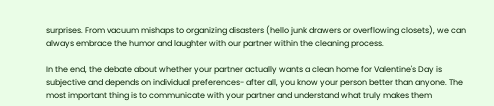surprises. From vacuum mishaps to organizing disasters (hello junk drawers or overflowing closets), we can always embrace the humor and laughter with our partner within the cleaning process.

In the end, the debate about whether your partner actually wants a clean home for Valentine's Day is subjective and depends on individual preferences- after all, you know your person better than anyone. The most important thing is to communicate with your partner and understand what truly makes them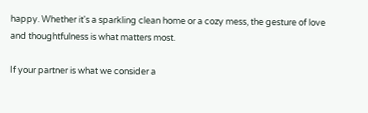happy. Whether it's a sparkling clean home or a cozy mess, the gesture of love and thoughtfulness is what matters most.

If your partner is what we consider a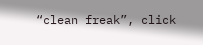“clean freak”, click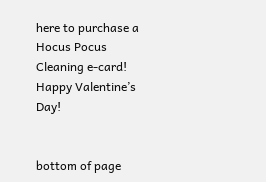here to purchase a Hocus Pocus Cleaning e-card! Happy Valentine’s Day!


bottom of page